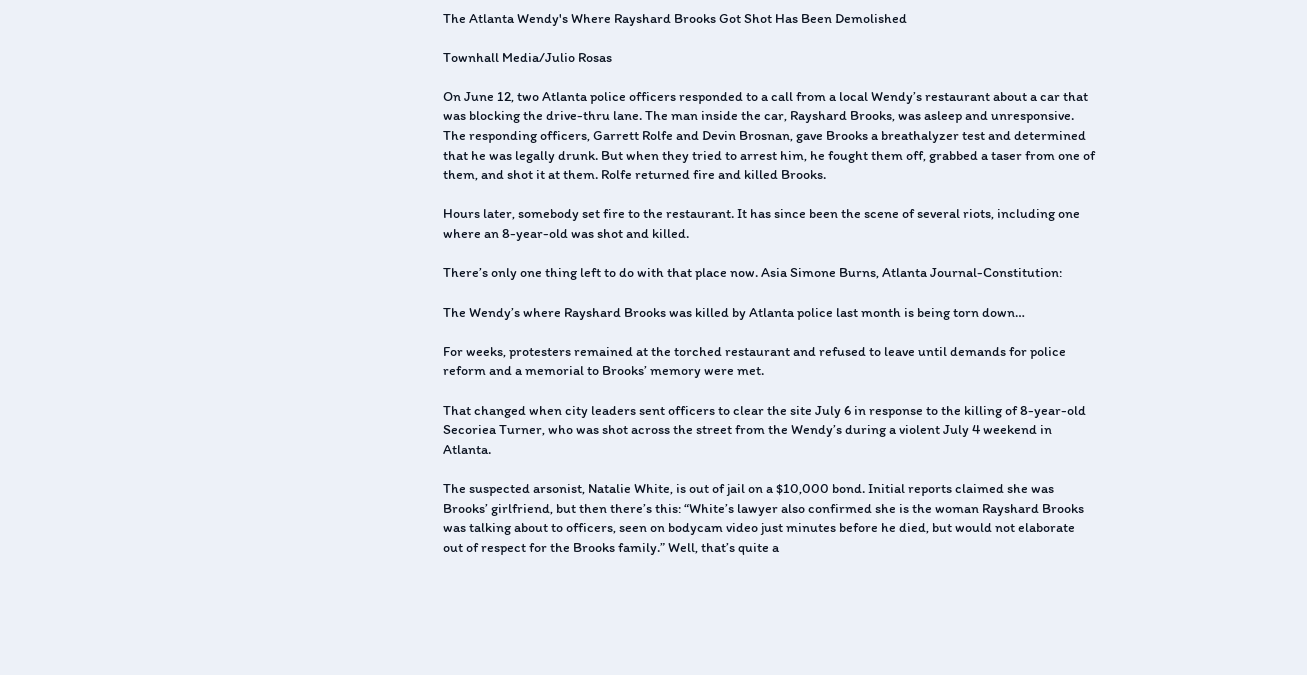The Atlanta Wendy's Where Rayshard Brooks Got Shot Has Been Demolished

Townhall Media/Julio Rosas

On June 12, two Atlanta police officers responded to a call from a local Wendy’s restaurant about a car that was blocking the drive-thru lane. The man inside the car, Rayshard Brooks, was asleep and unresponsive. The responding officers, Garrett Rolfe and Devin Brosnan, gave Brooks a breathalyzer test and determined that he was legally drunk. But when they tried to arrest him, he fought them off, grabbed a taser from one of them, and shot it at them. Rolfe returned fire and killed Brooks.

Hours later, somebody set fire to the restaurant. It has since been the scene of several riots, including one where an 8-year-old was shot and killed.

There’s only one thing left to do with that place now. Asia Simone Burns, Atlanta Journal-Constitution:

The Wendy’s where Rayshard Brooks was killed by Atlanta police last month is being torn down…

For weeks, protesters remained at the torched restaurant and refused to leave until demands for police reform and a memorial to Brooks’ memory were met.

That changed when city leaders sent officers to clear the site July 6 in response to the killing of 8-year-old Secoriea Turner, who was shot across the street from the Wendy’s during a violent July 4 weekend in Atlanta.

The suspected arsonist, Natalie White, is out of jail on a $10,000 bond. Initial reports claimed she was Brooks’ girlfriend, but then there’s this: “White’s lawyer also confirmed she is the woman Rayshard Brooks was talking about to officers, seen on bodycam video just minutes before he died, but would not elaborate out of respect for the Brooks family.” Well, that’s quite a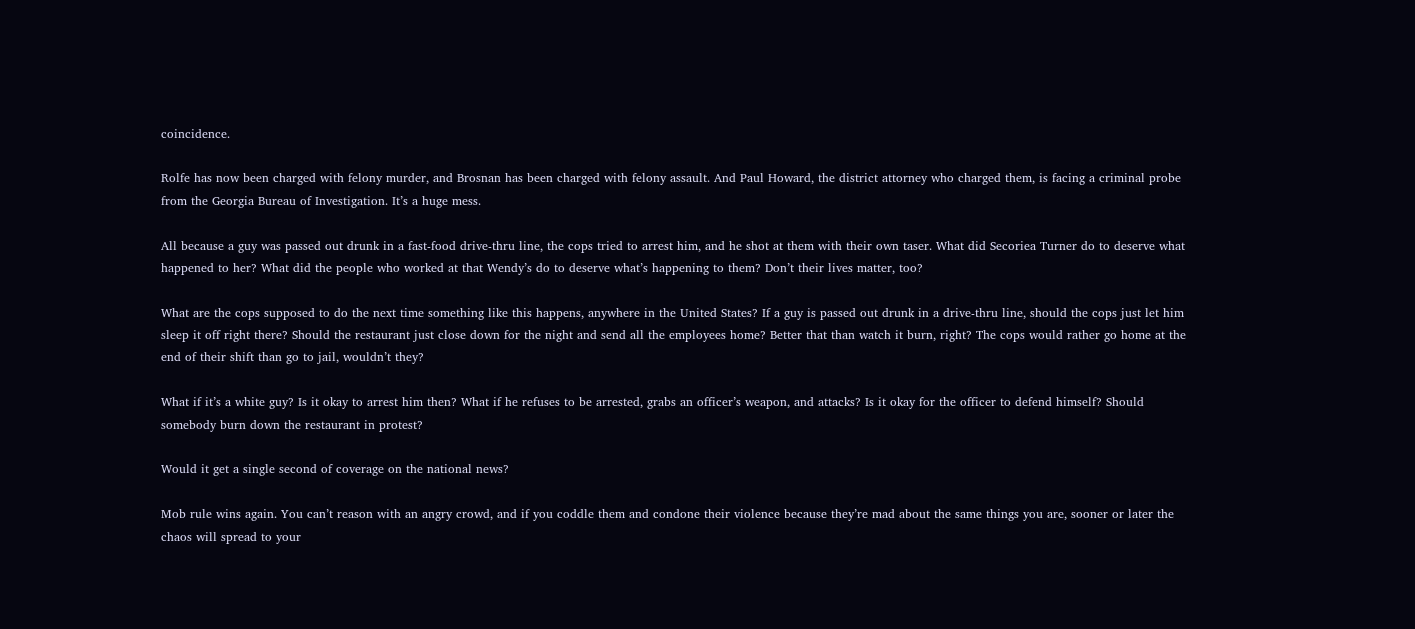coincidence.

Rolfe has now been charged with felony murder, and Brosnan has been charged with felony assault. And Paul Howard, the district attorney who charged them, is facing a criminal probe from the Georgia Bureau of Investigation. It’s a huge mess.

All because a guy was passed out drunk in a fast-food drive-thru line, the cops tried to arrest him, and he shot at them with their own taser. What did Secoriea Turner do to deserve what happened to her? What did the people who worked at that Wendy’s do to deserve what’s happening to them? Don’t their lives matter, too?

What are the cops supposed to do the next time something like this happens, anywhere in the United States? If a guy is passed out drunk in a drive-thru line, should the cops just let him sleep it off right there? Should the restaurant just close down for the night and send all the employees home? Better that than watch it burn, right? The cops would rather go home at the end of their shift than go to jail, wouldn’t they?

What if it’s a white guy? Is it okay to arrest him then? What if he refuses to be arrested, grabs an officer’s weapon, and attacks? Is it okay for the officer to defend himself? Should somebody burn down the restaurant in protest?

Would it get a single second of coverage on the national news?

Mob rule wins again. You can’t reason with an angry crowd, and if you coddle them and condone their violence because they’re mad about the same things you are, sooner or later the chaos will spread to your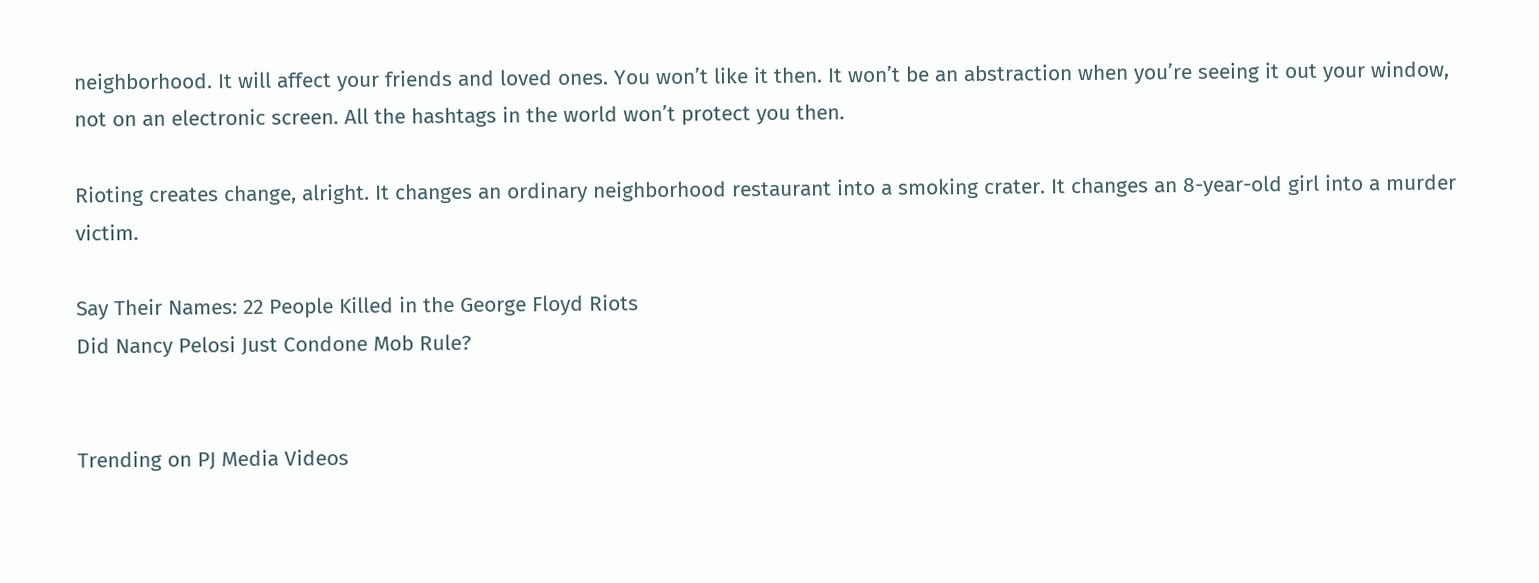neighborhood. It will affect your friends and loved ones. You won’t like it then. It won’t be an abstraction when you’re seeing it out your window, not on an electronic screen. All the hashtags in the world won’t protect you then.

Rioting creates change, alright. It changes an ordinary neighborhood restaurant into a smoking crater. It changes an 8-year-old girl into a murder victim.

Say Their Names: 22 People Killed in the George Floyd Riots
Did Nancy Pelosi Just Condone Mob Rule?


Trending on PJ Media Videos